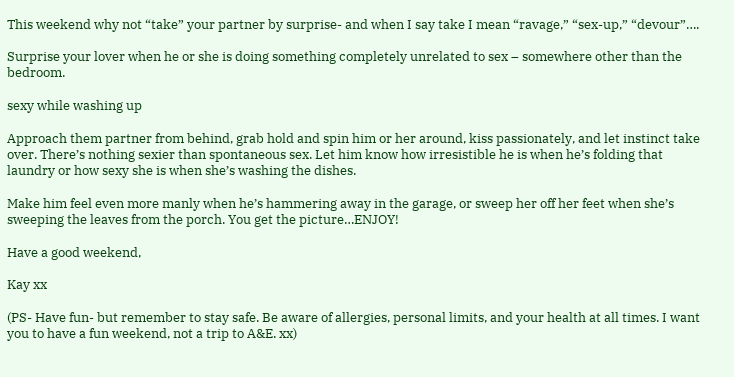This weekend why not “take” your partner by surprise- and when I say take I mean “ravage,” “sex-up,” “devour”….

Surprise your lover when he or she is doing something completely unrelated to sex – somewhere other than the bedroom.

sexy while washing up

Approach them partner from behind, grab hold and spin him or her around, kiss passionately, and let instinct take over. There’s nothing sexier than spontaneous sex. Let him know how irresistible he is when he’s folding that laundry or how sexy she is when she’s washing the dishes.

Make him feel even more manly when he’s hammering away in the garage, or sweep her off her feet when she’s sweeping the leaves from the porch. You get the picture…ENJOY!

Have a good weekend,

Kay xx

(PS- Have fun- but remember to stay safe. Be aware of allergies, personal limits, and your health at all times. I want you to have a fun weekend, not a trip to A&E. xx)